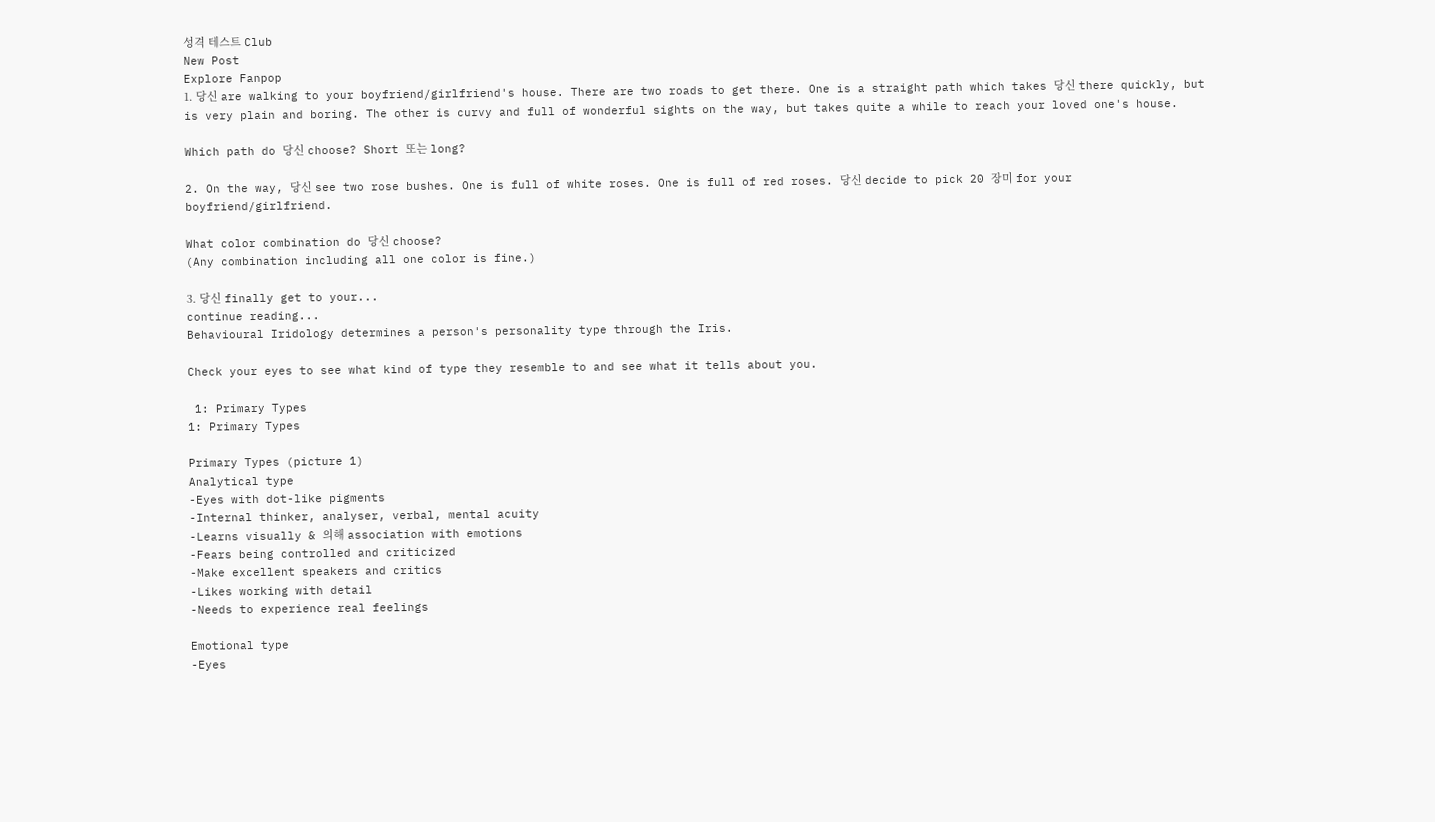성격 테스트 Club
New Post
Explore Fanpop
1. 당신 are walking to your boyfriend/girlfriend's house. There are two roads to get there. One is a straight path which takes 당신 there quickly, but is very plain and boring. The other is curvy and full of wonderful sights on the way, but takes quite a while to reach your loved one's house.

Which path do 당신 choose? Short 또는 long?

2. On the way, 당신 see two rose bushes. One is full of white roses. One is full of red roses. 당신 decide to pick 20 장미 for your boyfriend/girlfriend.

What color combination do 당신 choose?
(Any combination including all one color is fine.)

3. 당신 finally get to your...
continue reading...
Behavioural Iridology determines a person's personality type through the Iris.

Check your eyes to see what kind of type they resemble to and see what it tells about you.

 1: Primary Types
1: Primary Types

Primary Types (picture 1)
Analytical type
-Eyes with dot-like pigments
-Internal thinker, analyser, verbal, mental acuity
-Learns visually & 의해 association with emotions
-Fears being controlled and criticized
-Make excellent speakers and critics
-Likes working with detail
-Needs to experience real feelings

Emotional type
-Eyes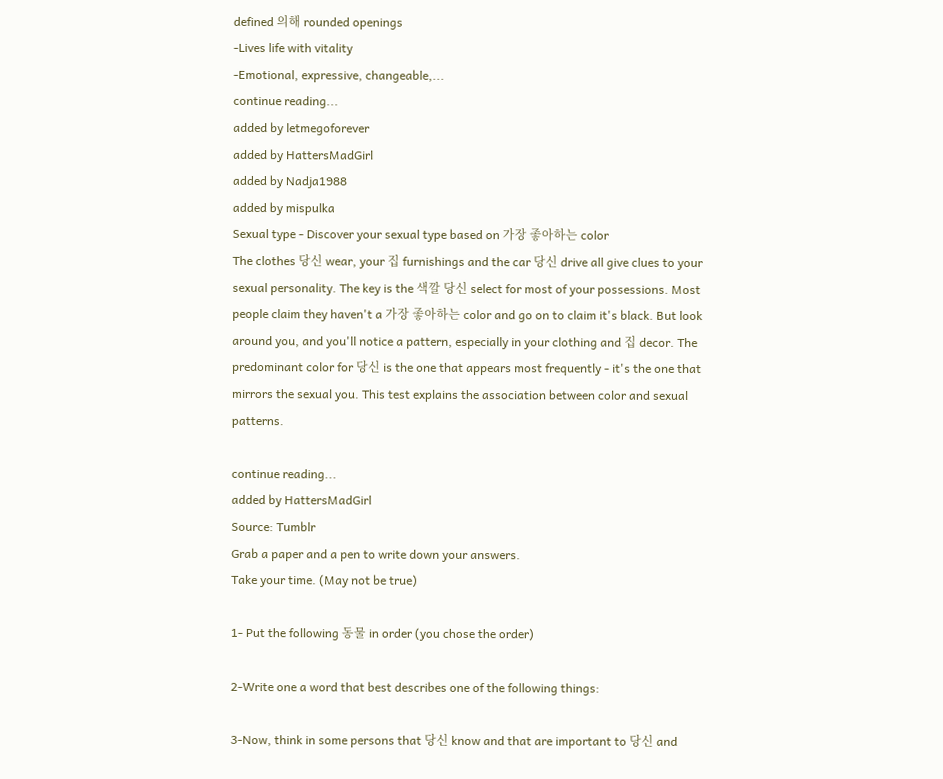defined 의해 rounded openings
-Lives life with vitality
-Emotional, expressive, changeable,...
continue reading...
added by letmegoforever
added by HattersMadGirl
added by Nadja1988
added by mispulka
Sexual type - Discover your sexual type based on 가장 좋아하는 color
The clothes 당신 wear, your 집 furnishings and the car 당신 drive all give clues to your sexual personality. The key is the 색깔 당신 select for most of your possessions. Most people claim they haven't a 가장 좋아하는 color and go on to claim it's black. But look around you, and you'll notice a pattern, especially in your clothing and 집 decor. The predominant color for 당신 is the one that appears most frequently - it's the one that mirrors the sexual you. This test explains the association between color and sexual patterns.

continue reading...
added by HattersMadGirl
Source: Tumblr
Grab a paper and a pen to write down your answers.
Take your time. (May not be true)

1- Put the following 동물 in order (you chose the order)

2-Write one a word that best describes one of the following things:

3-Now, think in some persons that 당신 know and that are important to 당신 and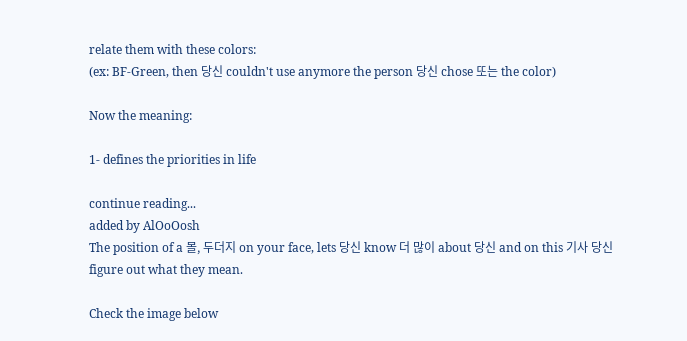relate them with these colors:
(ex: BF-Green, then 당신 couldn't use anymore the person 당신 chose 또는 the color)

Now the meaning:

1- defines the priorities in life

continue reading...
added by AlOoOosh
The position of a 몰, 두더지 on your face, lets 당신 know 더 많이 about 당신 and on this 기사 당신 figure out what they mean.

Check the image below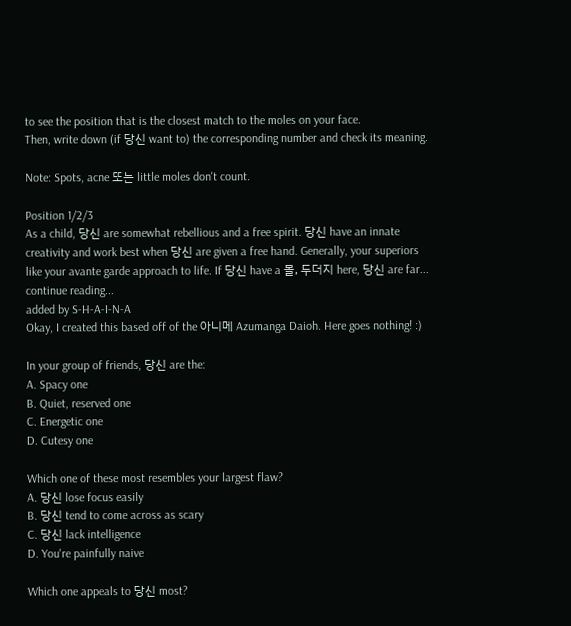to see the position that is the closest match to the moles on your face.
Then, write down (if 당신 want to) the corresponding number and check its meaning.

Note: Spots, acne 또는 little moles don't count.

Position 1/2/3
As a child, 당신 are somewhat rebellious and a free spirit. 당신 have an innate creativity and work best when 당신 are given a free hand. Generally, your superiors like your avante garde approach to life. If 당신 have a 몰, 두더지 here, 당신 are far...
continue reading...
added by S-H-A-I-N-A
Okay, I created this based off of the 아니메 Azumanga Daioh. Here goes nothing! :)

In your group of friends, 당신 are the:
A. Spacy one
B. Quiet, reserved one
C. Energetic one
D. Cutesy one

Which one of these most resembles your largest flaw?
A. 당신 lose focus easily
B. 당신 tend to come across as scary
C. 당신 lack intelligence
D. You're painfully naive

Which one appeals to 당신 most?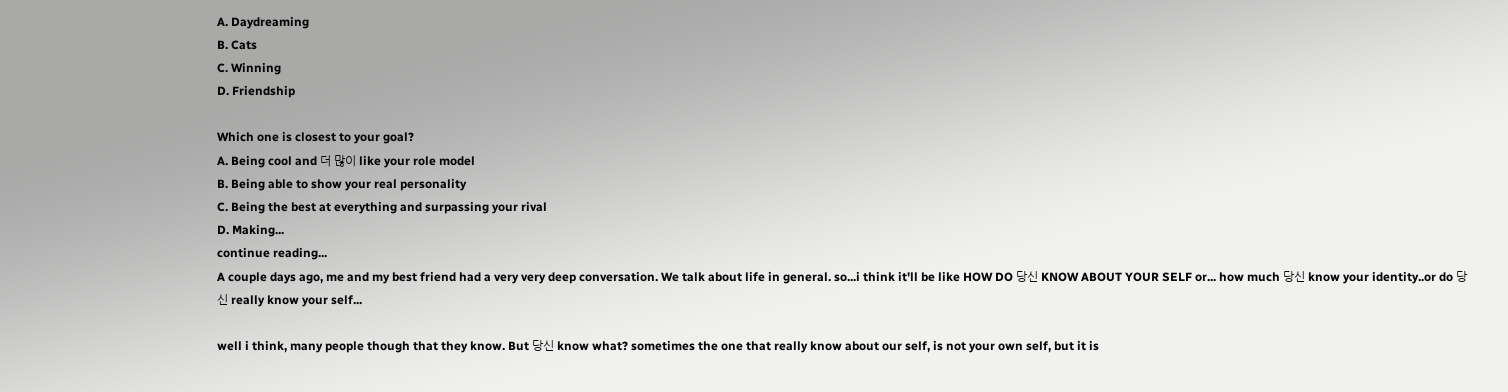A. Daydreaming
B. Cats
C. Winning
D. Friendship

Which one is closest to your goal?
A. Being cool and 더 많이 like your role model
B. Being able to show your real personality
C. Being the best at everything and surpassing your rival
D. Making...
continue reading...
A couple days ago, me and my best friend had a very very deep conversation. We talk about life in general. so...i think it'll be like HOW DO 당신 KNOW ABOUT YOUR SELF or... how much 당신 know your identity..or do 당신 really know your self...

well i think, many people though that they know. But 당신 know what? sometimes the one that really know about our self, is not your own self, but it is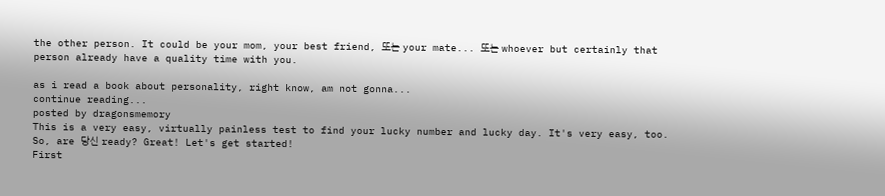the other person. It could be your mom, your best friend, 또는 your mate... 또는 whoever but certainly that person already have a quality time with you.

as i read a book about personality, right know, am not gonna...
continue reading...
posted by dragonsmemory
This is a very easy, virtually painless test to find your lucky number and lucky day. It's very easy, too. So, are 당신 ready? Great! Let's get started!
First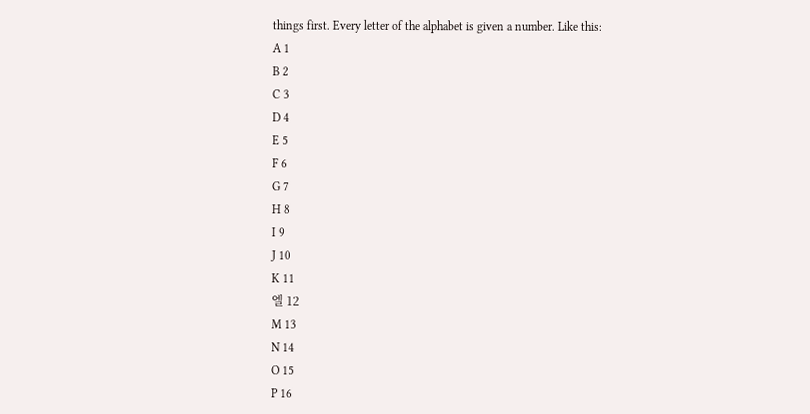things first. Every letter of the alphabet is given a number. Like this:
A 1
B 2
C 3
D 4
E 5
F 6
G 7
H 8
I 9
J 10
K 11
엘 12
M 13
N 14
O 15
P 16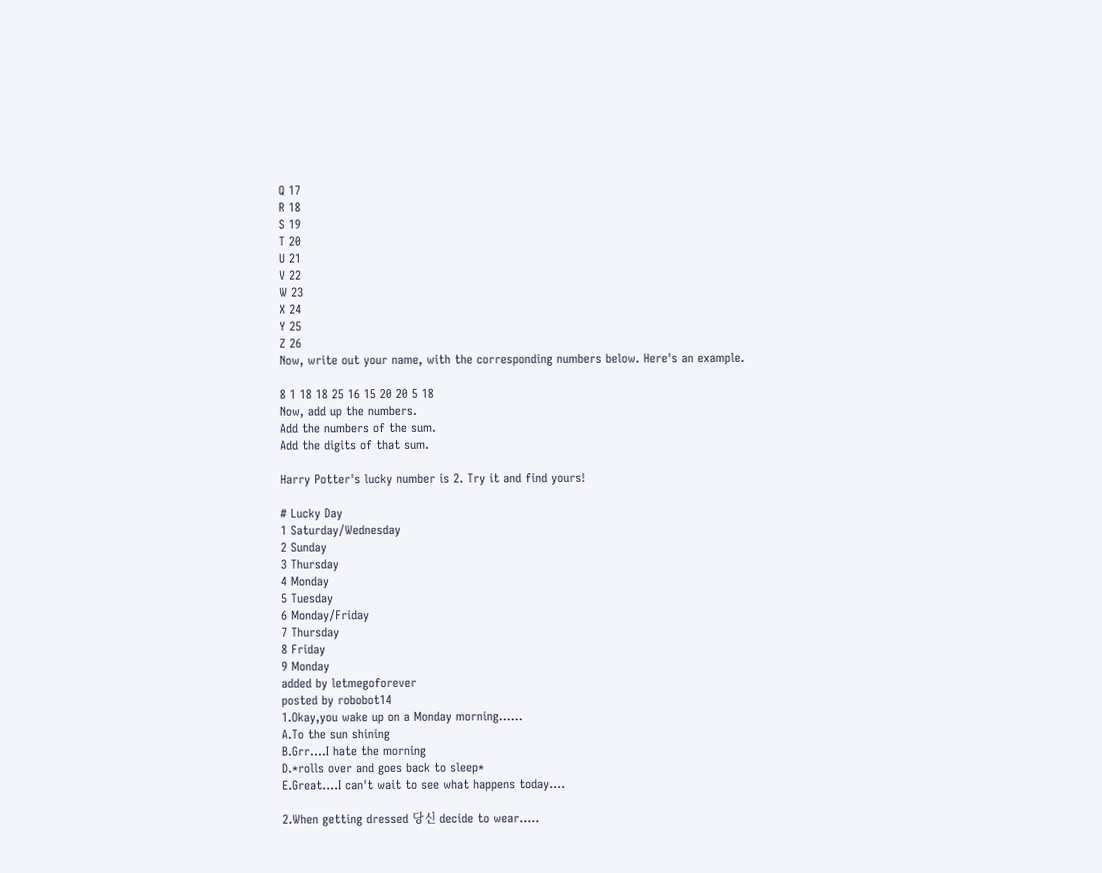Q 17
R 18
S 19
T 20
U 21
V 22
W 23
X 24
Y 25
Z 26
Now, write out your name, with the corresponding numbers below. Here's an example.

8 1 18 18 25 16 15 20 20 5 18
Now, add up the numbers.
Add the numbers of the sum.
Add the digits of that sum.

Harry Potter's lucky number is 2. Try it and find yours!

# Lucky Day
1 Saturday/Wednesday
2 Sunday
3 Thursday
4 Monday
5 Tuesday
6 Monday/Friday
7 Thursday
8 Friday
9 Monday
added by letmegoforever
posted by robobot14
1.Okay,you wake up on a Monday morning......
A.To the sun shining
B.Grr....I hate the morning
D.*rolls over and goes back to sleep*
E.Great....I can't wait to see what happens today....

2.When getting dressed 당신 decide to wear.....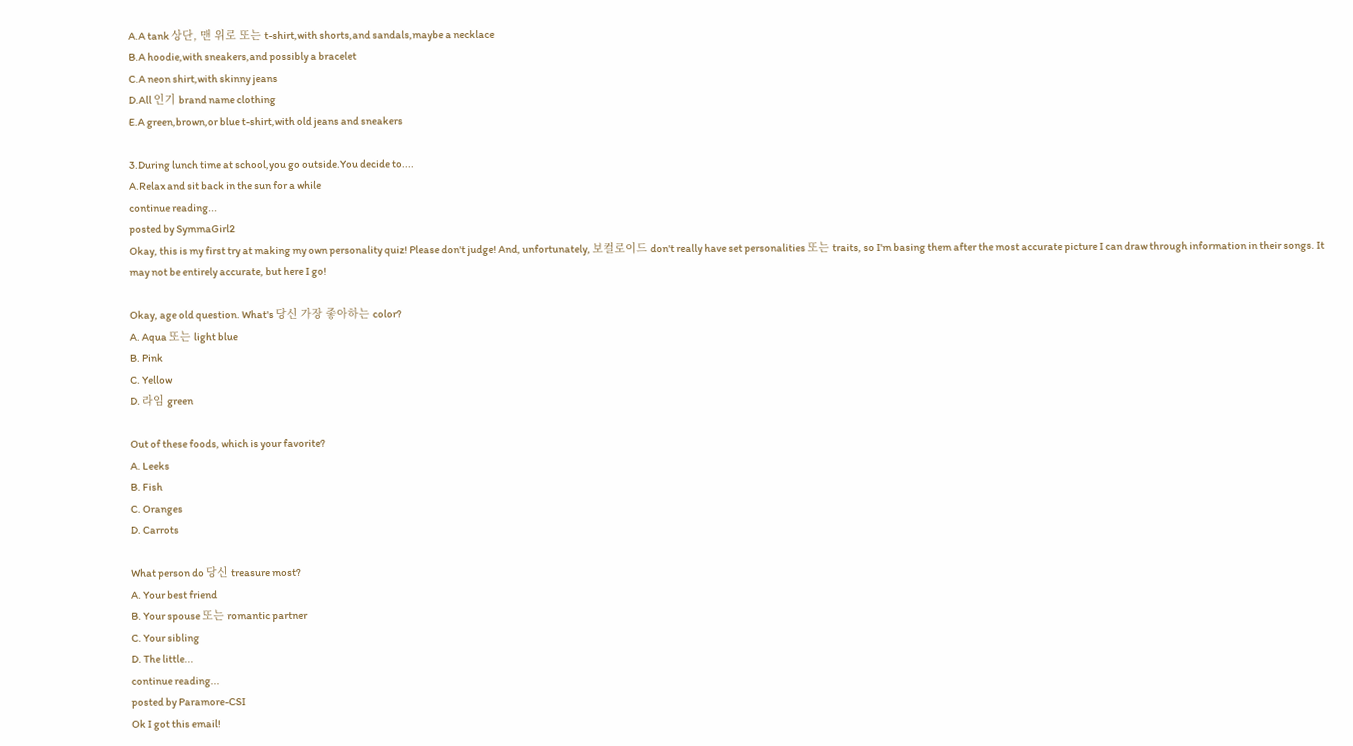A.A tank 상단, 맨 위로 또는 t-shirt,with shorts,and sandals,maybe a necklace
B.A hoodie,with sneakers,and possibly a bracelet
C.A neon shirt,with skinny jeans
D.All 인기 brand name clothing
E.A green,brown,or blue t-shirt,with old jeans and sneakers

3.During lunch time at school,you go outside.You decide to....
A.Relax and sit back in the sun for a while
continue reading...
posted by SymmaGirl2
Okay, this is my first try at making my own personality quiz! Please don't judge! And, unfortunately, 보컬로이드 don't really have set personalities 또는 traits, so I'm basing them after the most accurate picture I can draw through information in their songs. It may not be entirely accurate, but here I go!

Okay, age old question. What's 당신 가장 좋아하는 color?
A. Aqua 또는 light blue
B. Pink
C. Yellow
D. 라임 green

Out of these foods, which is your favorite?
A. Leeks
B. Fish
C. Oranges
D. Carrots

What person do 당신 treasure most?
A. Your best friend
B. Your spouse 또는 romantic partner
C. Your sibling
D. The little...
continue reading...
posted by Paramore-CSI
Ok I got this email!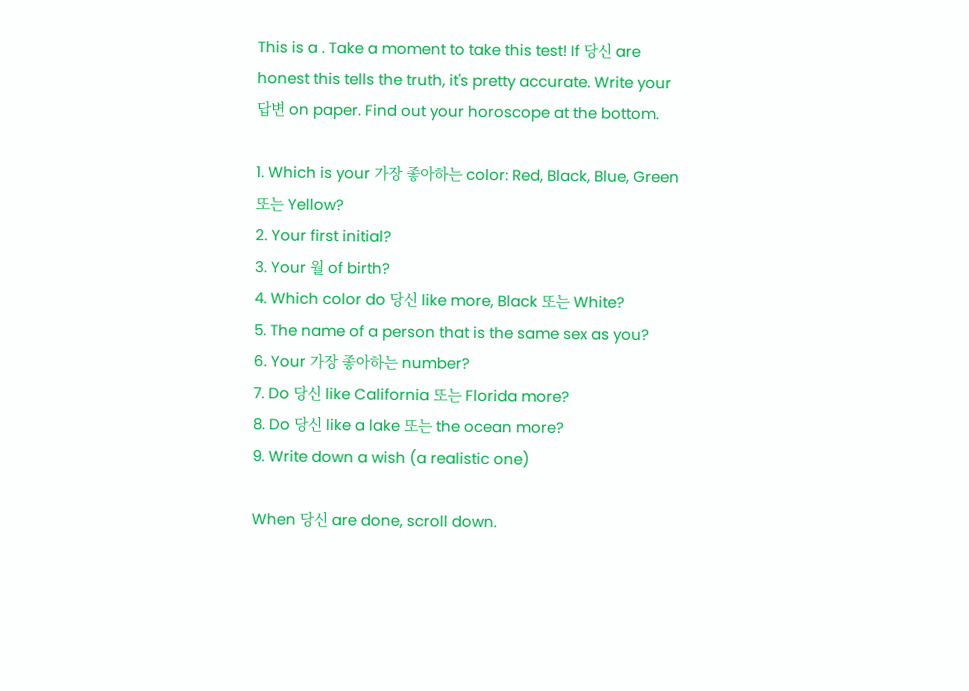This is a . Take a moment to take this test! If 당신 are honest this tells the truth, it's pretty accurate. Write your 답변 on paper. Find out your horoscope at the bottom.

1. Which is your 가장 좋아하는 color: Red, Black, Blue, Green 또는 Yellow?
2. Your first initial?
3. Your 월 of birth?
4. Which color do 당신 like more, Black 또는 White?
5. The name of a person that is the same sex as you?
6. Your 가장 좋아하는 number?
7. Do 당신 like California 또는 Florida more?
8. Do 당신 like a lake 또는 the ocean more?
9. Write down a wish (a realistic one)

When 당신 are done, scroll down.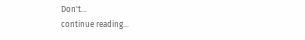Don't...
continue reading...